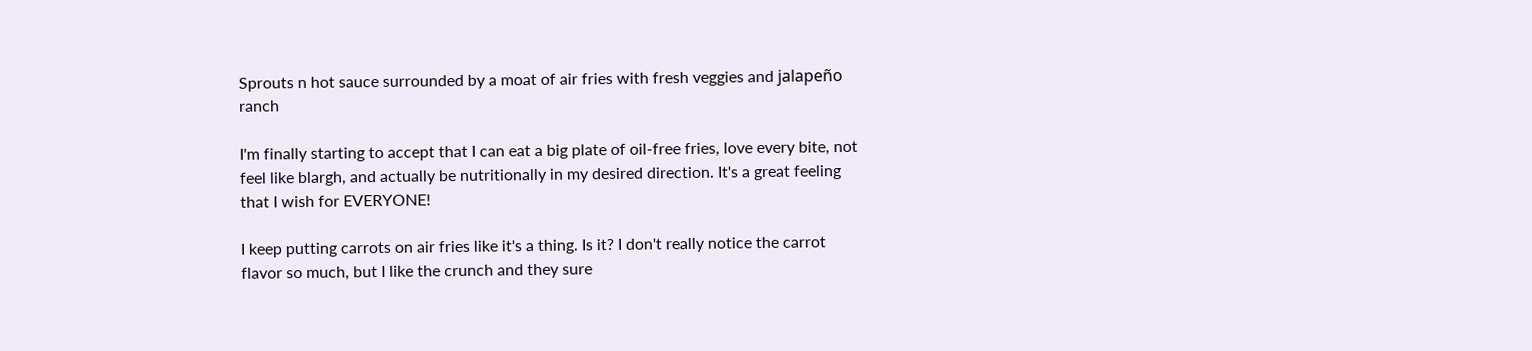Sprouts n hot sauce surrounded by a moat of air fries with fresh veggies and jalapeño ranch

I'm finally starting to accept that I can eat a big plate of oil-free fries, love every bite, not feel like blargh, and actually be nutritionally in my desired direction. It's a great feeling that I wish for EVERYONE!

I keep putting carrots on air fries like it's a thing. Is it? I don't really notice the carrot flavor so much, but I like the crunch and they sure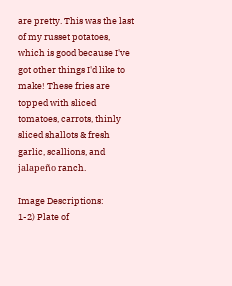are pretty. This was the last of my russet potatoes, which is good because I've got other things I'd like to make! These fries are topped with sliced tomatoes, carrots, thinly sliced shallots & fresh garlic, scallions, and jalapeño ranch.

Image Descriptions:
1-2) Plate of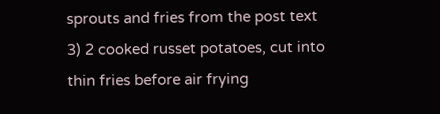sprouts and fries from the post text
3) 2 cooked russet potatoes, cut into thin fries before air frying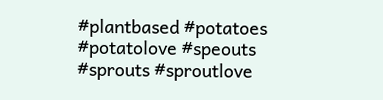#plantbased #potatoes #potatolove #speouts #sprouts #sproutlove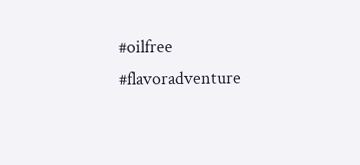#oilfree #flavoradventure